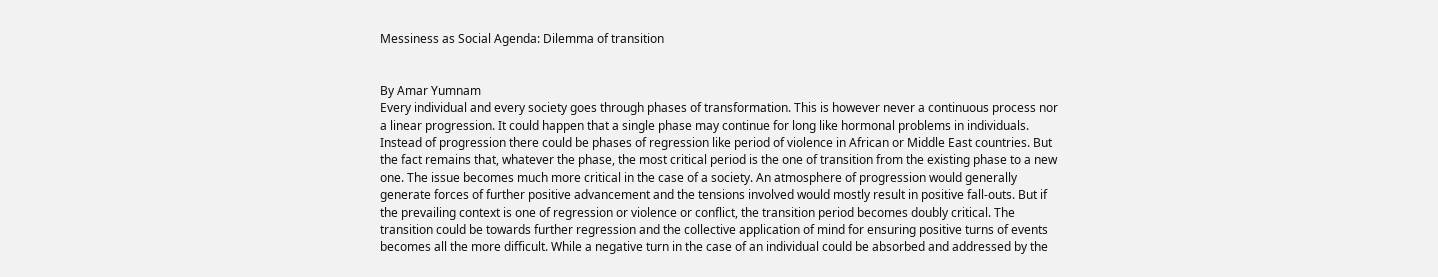Messiness as Social Agenda: Dilemma of transition


By Amar Yumnam
Every individual and every society goes through phases of transformation. This is however never a continuous process nor a linear progression. It could happen that a single phase may continue for long like hormonal problems in individuals. Instead of progression there could be phases of regression like period of violence in African or Middle East countries. But the fact remains that, whatever the phase, the most critical period is the one of transition from the existing phase to a new one. The issue becomes much more critical in the case of a society. An atmosphere of progression would generally generate forces of further positive advancement and the tensions involved would mostly result in positive fall-outs. But if the prevailing context is one of regression or violence or conflict, the transition period becomes doubly critical. The transition could be towards further regression and the collective application of mind for ensuring positive turns of events becomes all the more difficult. While a negative turn in the case of an individual could be absorbed and addressed by the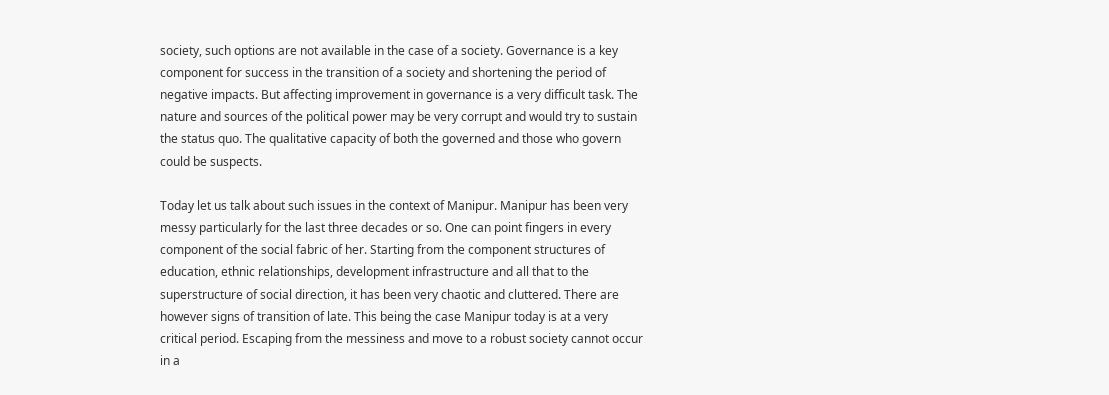society, such options are not available in the case of a society. Governance is a key component for success in the transition of a society and shortening the period of negative impacts. But affecting improvement in governance is a very difficult task. The nature and sources of the political power may be very corrupt and would try to sustain the status quo. The qualitative capacity of both the governed and those who govern could be suspects.

Today let us talk about such issues in the context of Manipur. Manipur has been very messy particularly for the last three decades or so. One can point fingers in every component of the social fabric of her. Starting from the component structures of education, ethnic relationships, development infrastructure and all that to the superstructure of social direction, it has been very chaotic and cluttered. There are however signs of transition of late. This being the case Manipur today is at a very critical period. Escaping from the messiness and move to a robust society cannot occur in a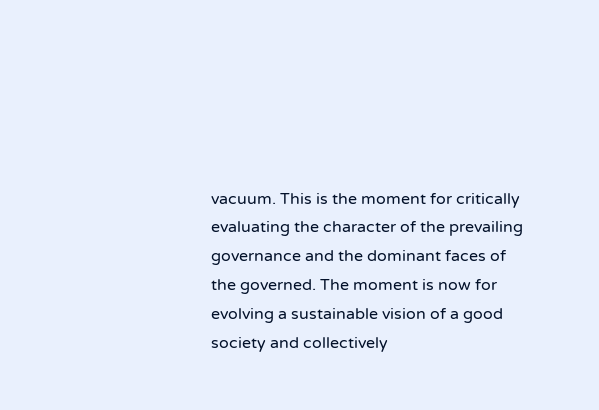vacuum. This is the moment for critically evaluating the character of the prevailing governance and the dominant faces of the governed. The moment is now for evolving a sustainable vision of a good society and collectively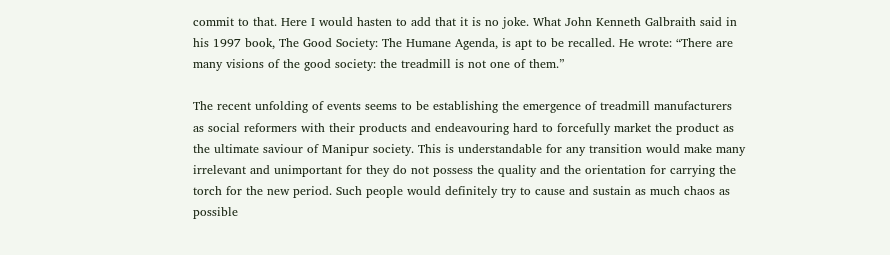commit to that. Here I would hasten to add that it is no joke. What John Kenneth Galbraith said in his 1997 book, The Good Society: The Humane Agenda, is apt to be recalled. He wrote: “There are many visions of the good society: the treadmill is not one of them.”

The recent unfolding of events seems to be establishing the emergence of treadmill manufacturers as social reformers with their products and endeavouring hard to forcefully market the product as the ultimate saviour of Manipur society. This is understandable for any transition would make many irrelevant and unimportant for they do not possess the quality and the orientation for carrying the torch for the new period. Such people would definitely try to cause and sustain as much chaos as possible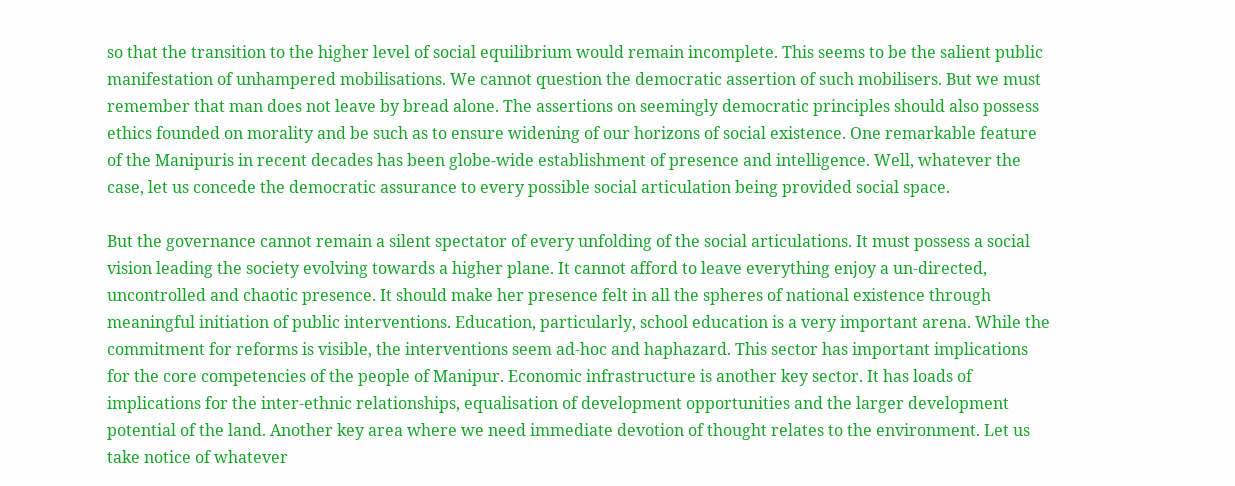so that the transition to the higher level of social equilibrium would remain incomplete. This seems to be the salient public manifestation of unhampered mobilisations. We cannot question the democratic assertion of such mobilisers. But we must remember that man does not leave by bread alone. The assertions on seemingly democratic principles should also possess ethics founded on morality and be such as to ensure widening of our horizons of social existence. One remarkable feature of the Manipuris in recent decades has been globe-wide establishment of presence and intelligence. Well, whatever the case, let us concede the democratic assurance to every possible social articulation being provided social space.

But the governance cannot remain a silent spectator of every unfolding of the social articulations. It must possess a social vision leading the society evolving towards a higher plane. It cannot afford to leave everything enjoy a un-directed, uncontrolled and chaotic presence. It should make her presence felt in all the spheres of national existence through meaningful initiation of public interventions. Education, particularly, school education is a very important arena. While the commitment for reforms is visible, the interventions seem ad-hoc and haphazard. This sector has important implications for the core competencies of the people of Manipur. Economic infrastructure is another key sector. It has loads of implications for the inter-ethnic relationships, equalisation of development opportunities and the larger development potential of the land. Another key area where we need immediate devotion of thought relates to the environment. Let us take notice of whatever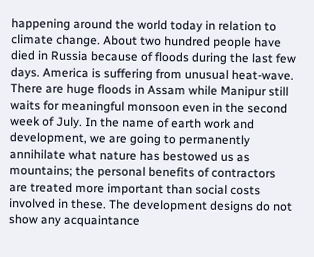happening around the world today in relation to climate change. About two hundred people have died in Russia because of floods during the last few days. America is suffering from unusual heat-wave. There are huge floods in Assam while Manipur still waits for meaningful monsoon even in the second week of July. In the name of earth work and development, we are going to permanently annihilate what nature has bestowed us as mountains; the personal benefits of contractors are treated more important than social costs involved in these. The development designs do not show any acquaintance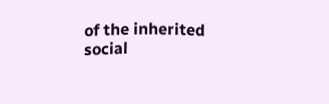of the inherited social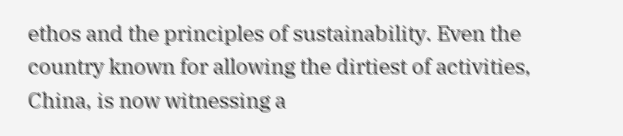ethos and the principles of sustainability. Even the country known for allowing the dirtiest of activities, China, is now witnessing a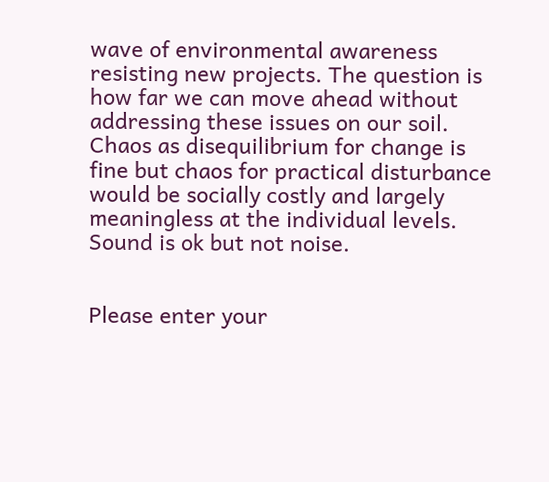wave of environmental awareness resisting new projects. The question is how far we can move ahead without addressing these issues on our soil. Chaos as disequilibrium for change is fine but chaos for practical disturbance would be socially costly and largely meaningless at the individual levels. Sound is ok but not noise.


Please enter your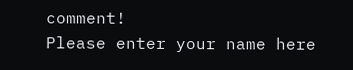comment!
Please enter your name here